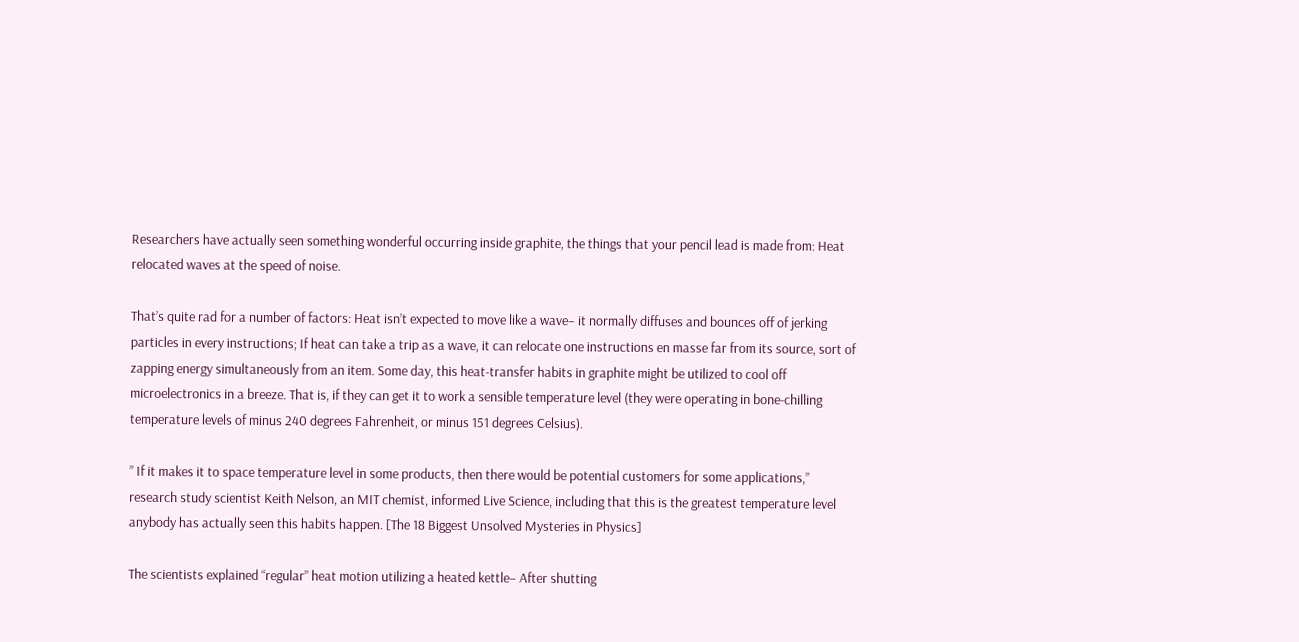Researchers have actually seen something wonderful occurring inside graphite, the things that your pencil lead is made from: Heat relocated waves at the speed of noise.

That’s quite rad for a number of factors: Heat isn’t expected to move like a wave– it normally diffuses and bounces off of jerking particles in every instructions; If heat can take a trip as a wave, it can relocate one instructions en masse far from its source, sort of zapping energy simultaneously from an item. Some day, this heat-transfer habits in graphite might be utilized to cool off microelectronics in a breeze. That is, if they can get it to work a sensible temperature level (they were operating in bone-chilling temperature levels of minus 240 degrees Fahrenheit, or minus 151 degrees Celsius).

” If it makes it to space temperature level in some products, then there would be potential customers for some applications,” research study scientist Keith Nelson, an MIT chemist, informed Live Science, including that this is the greatest temperature level anybody has actually seen this habits happen. [The 18 Biggest Unsolved Mysteries in Physics]

The scientists explained “regular” heat motion utilizing a heated kettle– After shutting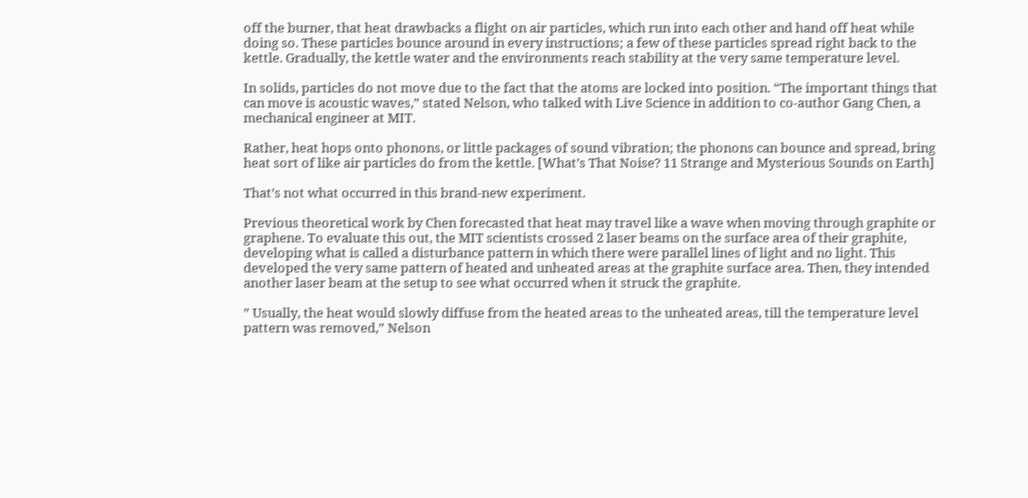off the burner, that heat drawbacks a flight on air particles, which run into each other and hand off heat while doing so. These particles bounce around in every instructions; a few of these particles spread right back to the kettle. Gradually, the kettle water and the environments reach stability at the very same temperature level.

In solids, particles do not move due to the fact that the atoms are locked into position. “The important things that can move is acoustic waves,” stated Nelson, who talked with Live Science in addition to co-author Gang Chen, a mechanical engineer at MIT.

Rather, heat hops onto phonons, or little packages of sound vibration; the phonons can bounce and spread, bring heat sort of like air particles do from the kettle. [What’s That Noise? 11 Strange and Mysterious Sounds on Earth]

That’s not what occurred in this brand-new experiment.

Previous theoretical work by Chen forecasted that heat may travel like a wave when moving through graphite or graphene. To evaluate this out, the MIT scientists crossed 2 laser beams on the surface area of their graphite, developing what is called a disturbance pattern in which there were parallel lines of light and no light. This developed the very same pattern of heated and unheated areas at the graphite surface area. Then, they intended another laser beam at the setup to see what occurred when it struck the graphite.

” Usually, the heat would slowly diffuse from the heated areas to the unheated areas, till the temperature level pattern was removed,” Nelson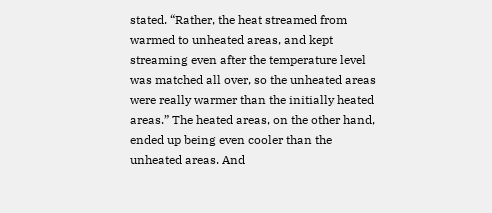stated. “Rather, the heat streamed from warmed to unheated areas, and kept streaming even after the temperature level was matched all over, so the unheated areas were really warmer than the initially heated areas.” The heated areas, on the other hand, ended up being even cooler than the unheated areas. And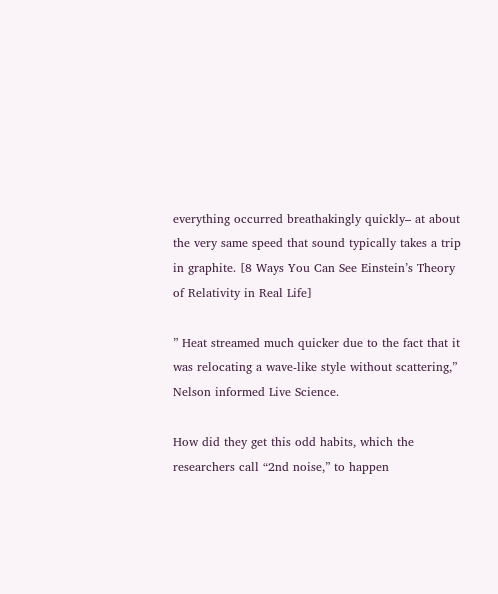everything occurred breathakingly quickly– at about the very same speed that sound typically takes a trip in graphite. [8 Ways You Can See Einstein’s Theory of Relativity in Real Life]

” Heat streamed much quicker due to the fact that it was relocating a wave-like style without scattering,” Nelson informed Live Science.

How did they get this odd habits, which the researchers call “2nd noise,” to happen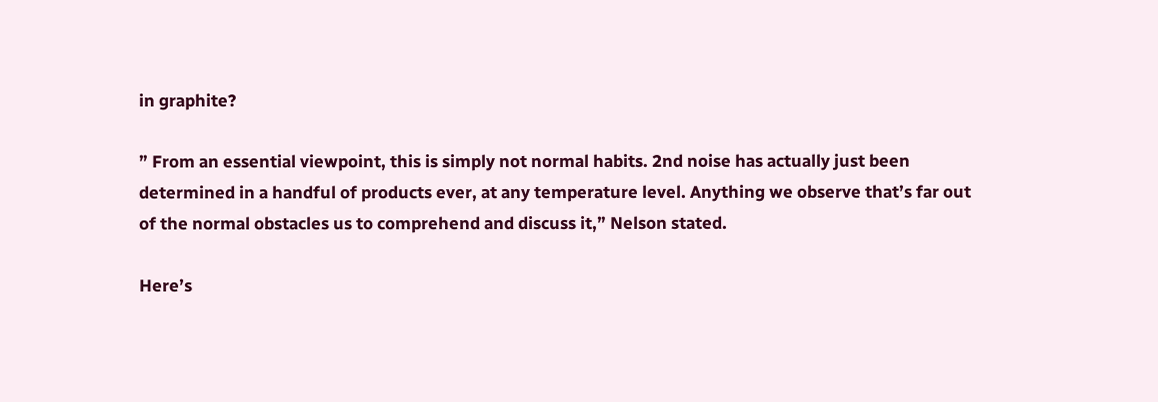in graphite?

” From an essential viewpoint, this is simply not normal habits. 2nd noise has actually just been determined in a handful of products ever, at any temperature level. Anything we observe that’s far out of the normal obstacles us to comprehend and discuss it,” Nelson stated.

Here’s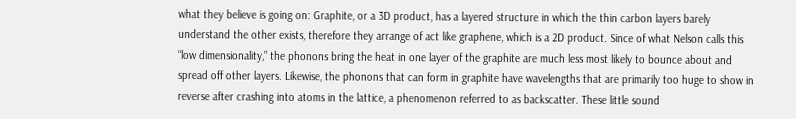what they believe is going on: Graphite, or a 3D product, has a layered structure in which the thin carbon layers barely understand the other exists, therefore they arrange of act like graphene, which is a 2D product. Since of what Nelson calls this “low dimensionality,” the phonons bring the heat in one layer of the graphite are much less most likely to bounce about and spread off other layers. Likewise, the phonons that can form in graphite have wavelengths that are primarily too huge to show in reverse after crashing into atoms in the lattice, a phenomenon referred to as backscatter. These little sound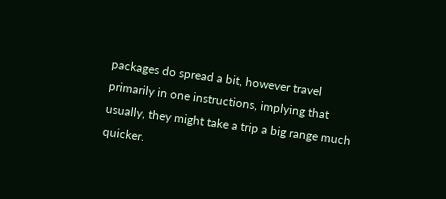packages do spread a bit, however travel primarily in one instructions, implying that usually, they might take a trip a big range much quicker.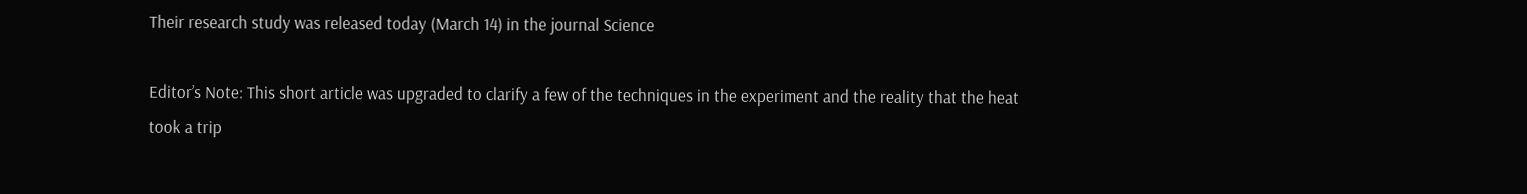Their research study was released today (March 14) in the journal Science

Editor’s Note: This short article was upgraded to clarify a few of the techniques in the experiment and the reality that the heat took a trip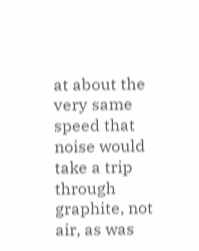at about the very same speed that noise would take a trip through graphite, not air, as was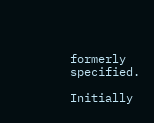formerly specified.

Initially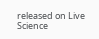released on Live Science